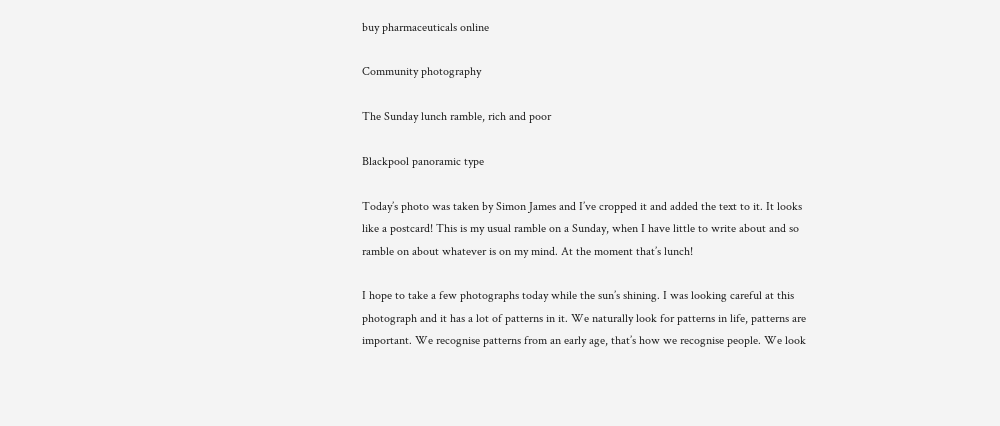buy pharmaceuticals online

Community photography

The Sunday lunch ramble, rich and poor

Blackpool panoramic type

Today’s photo was taken by Simon James and I’ve cropped it and added the text to it. It looks like a postcard! This is my usual ramble on a Sunday, when I have little to write about and so ramble on about whatever is on my mind. At the moment that’s lunch!

I hope to take a few photographs today while the sun’s shining. I was looking careful at this photograph and it has a lot of patterns in it. We naturally look for patterns in life, patterns are important. We recognise patterns from an early age, that’s how we recognise people. We look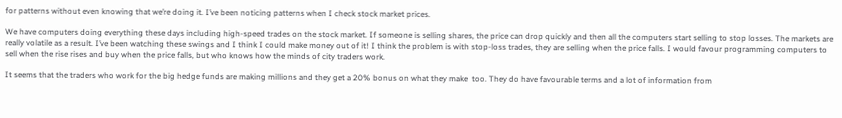for patterns without even knowing that we’re doing it. I’ve been noticing patterns when I check stock market prices.

We have computers doing everything these days including high-speed trades on the stock market. If someone is selling shares, the price can drop quickly and then all the computers start selling to stop losses. The markets are really volatile as a result. I’ve been watching these swings and I think I could make money out of it! I think the problem is with stop-loss trades, they are selling when the price falls. I would favour programming computers to sell when the rise rises and buy when the price falls, but who knows how the minds of city traders work.

It seems that the traders who work for the big hedge funds are making millions and they get a 20% bonus on what they make  too. They do have favourable terms and a lot of information from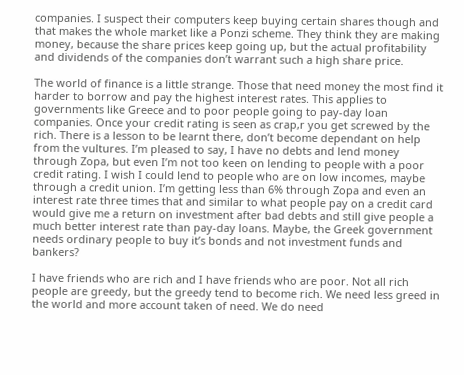companies. I suspect their computers keep buying certain shares though and that makes the whole market like a Ponzi scheme. They think they are making money, because the share prices keep going up, but the actual profitability and dividends of the companies don’t warrant such a high share price.

The world of finance is a little strange. Those that need money the most find it harder to borrow and pay the highest interest rates. This applies to governments like Greece and to poor people going to pay-day loan companies. Once your credit rating is seen as crap,r you get screwed by the rich. There is a lesson to be learnt there, don’t become dependant on help from the vultures. I’m pleased to say, I have no debts and lend money through Zopa, but even I’m not too keen on lending to people with a poor credit rating. I wish I could lend to people who are on low incomes, maybe through a credit union. I’m getting less than 6% through Zopa and even an interest rate three times that and similar to what people pay on a credit card would give me a return on investment after bad debts and still give people a much better interest rate than pay-day loans. Maybe, the Greek government needs ordinary people to buy it’s bonds and not investment funds and bankers?

I have friends who are rich and I have friends who are poor. Not all rich people are greedy, but the greedy tend to become rich. We need less greed in the world and more account taken of need. We do need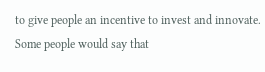to give people an incentive to invest and innovate. Some people would say that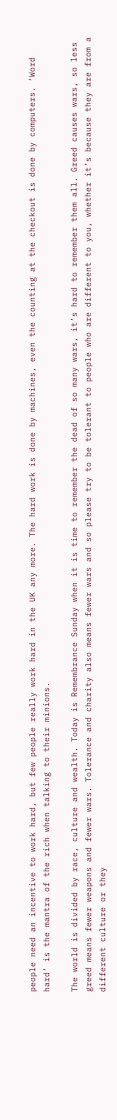people need an incentive to work hard, but few people really work hard in the UK any more. The hard work is done by machines, even the counting at the checkout is done by computers. ‘Word hard’ is the mantra of the rich when talking to their minions.

The world is divided by race, culture and wealth. Today is Remembrance Sunday when it is time to remember the dead of so many wars, it’s hard to remember them all. Greed causes wars, so less greed means fewer weapons and fewer wars. Tolerance and charity also means fewer wars and so please try to be tolerant to people who are different to you, whether it’s because they are from a different culture or they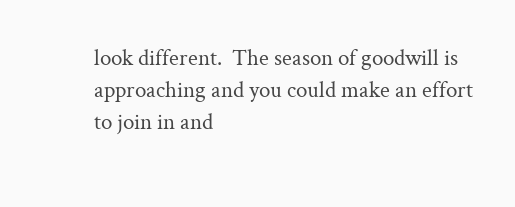look different.  The season of goodwill is approaching and you could make an effort to join in and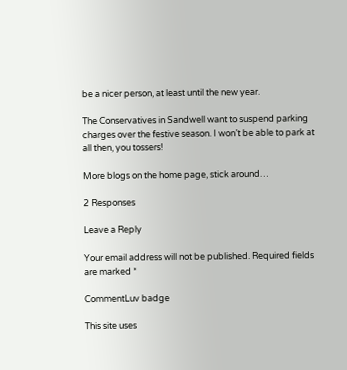be a nicer person, at least until the new year.

The Conservatives in Sandwell want to suspend parking charges over the festive season. I won’t be able to park at all then, you tossers!

More blogs on the home page, stick around…

2 Responses

Leave a Reply

Your email address will not be published. Required fields are marked *

CommentLuv badge

This site uses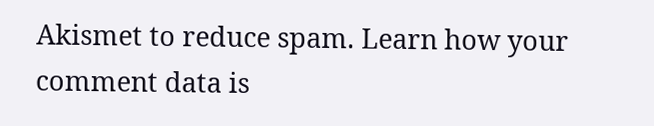Akismet to reduce spam. Learn how your comment data is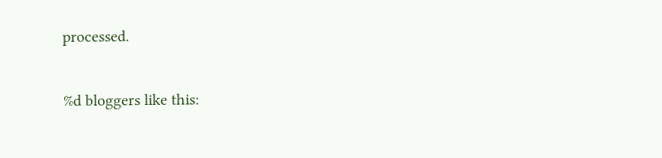processed.

%d bloggers like this: